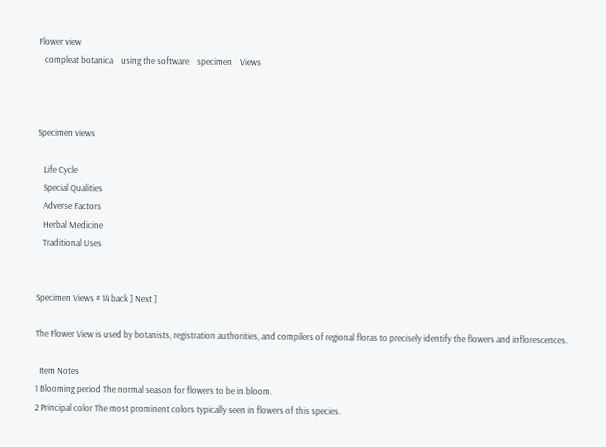Flower view
   compleat botanica    using the software    specimen    Views



Specimen views

   Life Cycle
   Special Qualities
   Adverse Factors
   Herbal Medicine
   Traditional Uses


Specimen Views # 14 back ] Next ]

The Flower View is used by botanists, registration authorities, and compilers of regional floras to precisely identify the flowers and inflorescences.

  Item Notes
1 Blooming period The normal season for flowers to be in bloom.
2 Principal color The most prominent colors typically seen in flowers of this species.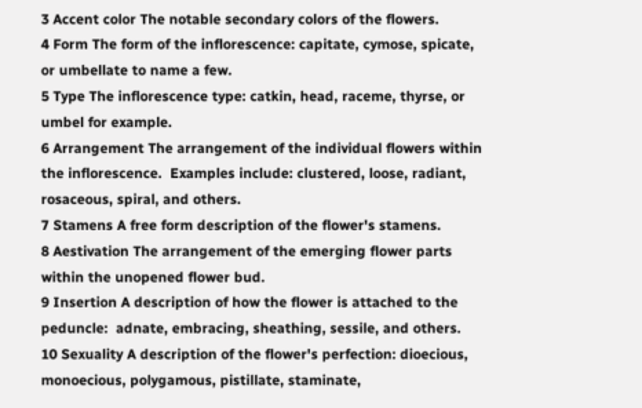3 Accent color The notable secondary colors of the flowers.
4 Form The form of the inflorescence: capitate, cymose, spicate, or umbellate to name a few.
5 Type The inflorescence type: catkin, head, raceme, thyrse, or umbel for example.
6 Arrangement The arrangement of the individual flowers within the inflorescence.  Examples include: clustered, loose, radiant, rosaceous, spiral, and others.
7 Stamens A free form description of the flower's stamens.
8 Aestivation The arrangement of the emerging flower parts within the unopened flower bud.
9 Insertion A description of how the flower is attached to the peduncle:  adnate, embracing, sheathing, sessile, and others.
10 Sexuality A description of the flower's perfection: dioecious, monoecious, polygamous, pistillate, staminate,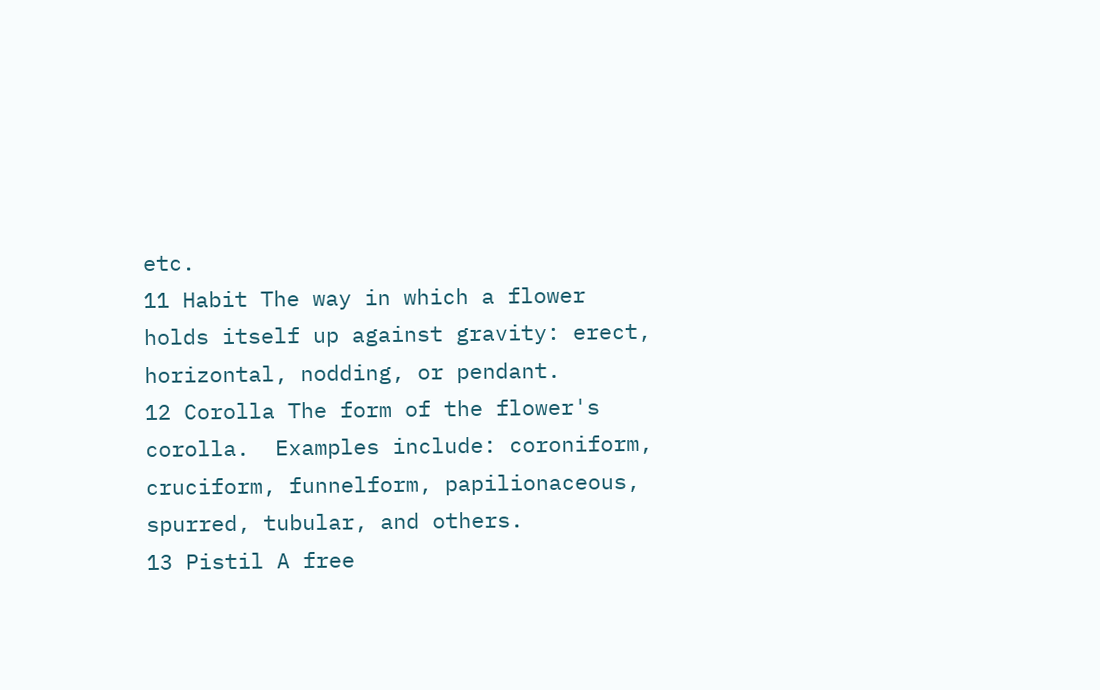etc.
11 Habit The way in which a flower holds itself up against gravity: erect, horizontal, nodding, or pendant.
12 Corolla The form of the flower's corolla.  Examples include: coroniform, cruciform, funnelform, papilionaceous, spurred, tubular, and others.
13 Pistil A free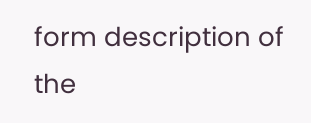form description of the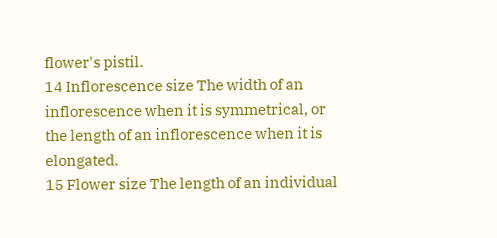flower's pistil.
14 Inflorescence size The width of an inflorescence when it is symmetrical, or the length of an inflorescence when it is elongated.
15 Flower size The length of an individual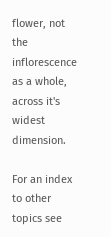flower, not the inflorescence as a whole, across it's widest dimension.

For an index to other topics see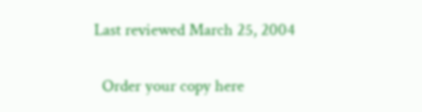Last reviewed March 25, 2004


  Order your copy here